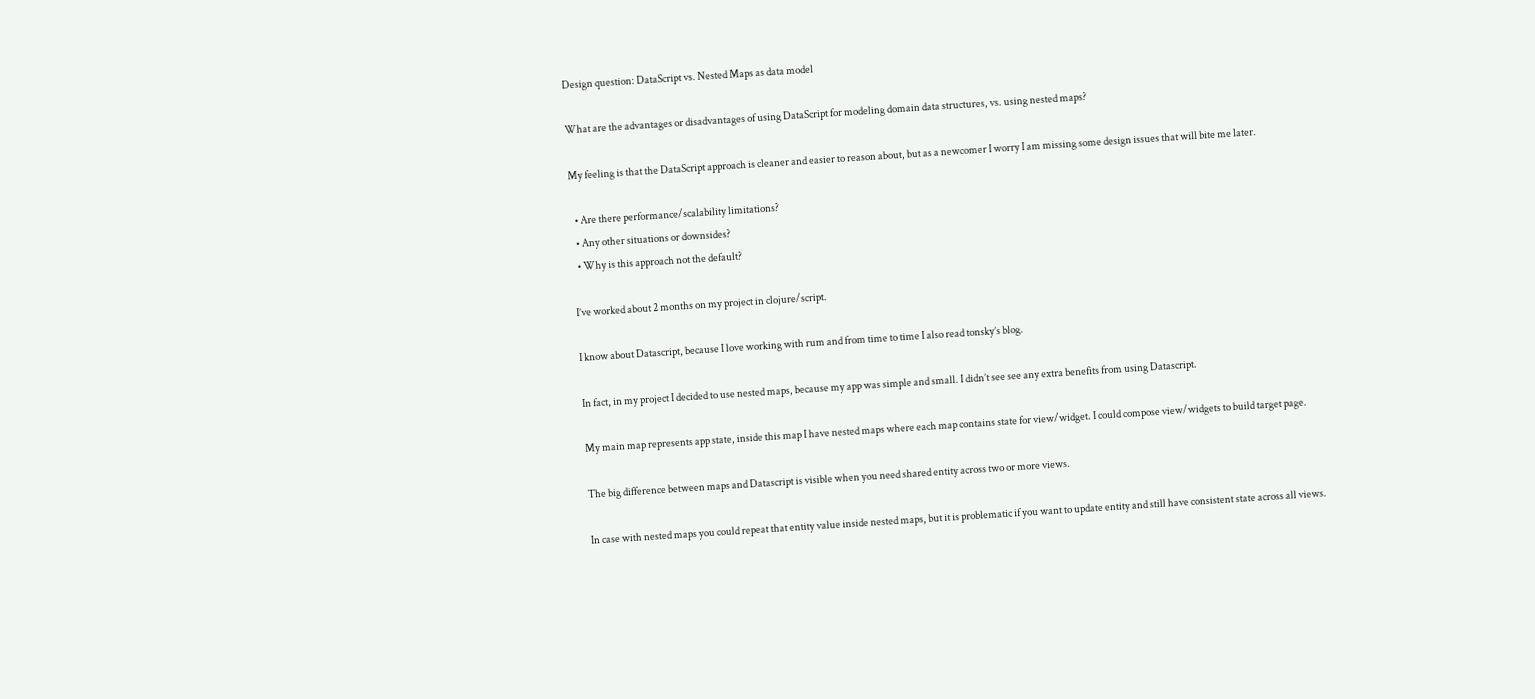Design question: DataScript vs. Nested Maps as data model

What are the advantages or disadvantages of using DataScript for modeling domain data structures, vs. using nested maps?

My feeling is that the DataScript approach is cleaner and easier to reason about, but as a newcomer I worry I am missing some design issues that will bite me later.

  • Are there performance/scalability limitations?
  • Any other situations or downsides?
  • Why is this approach not the default?

I’ve worked about 2 months on my project in clojure/script.

I know about Datascript, because I love working with rum and from time to time I also read tonsky’s blog.

In fact, in my project I decided to use nested maps, because my app was simple and small. I didn’t see see any extra benefits from using Datascript.

My main map represents app state, inside this map I have nested maps where each map contains state for view/widget. I could compose view/widgets to build target page.

The big difference between maps and Datascript is visible when you need shared entity across two or more views.

In case with nested maps you could repeat that entity value inside nested maps, but it is problematic if you want to update entity and still have consistent state across all views.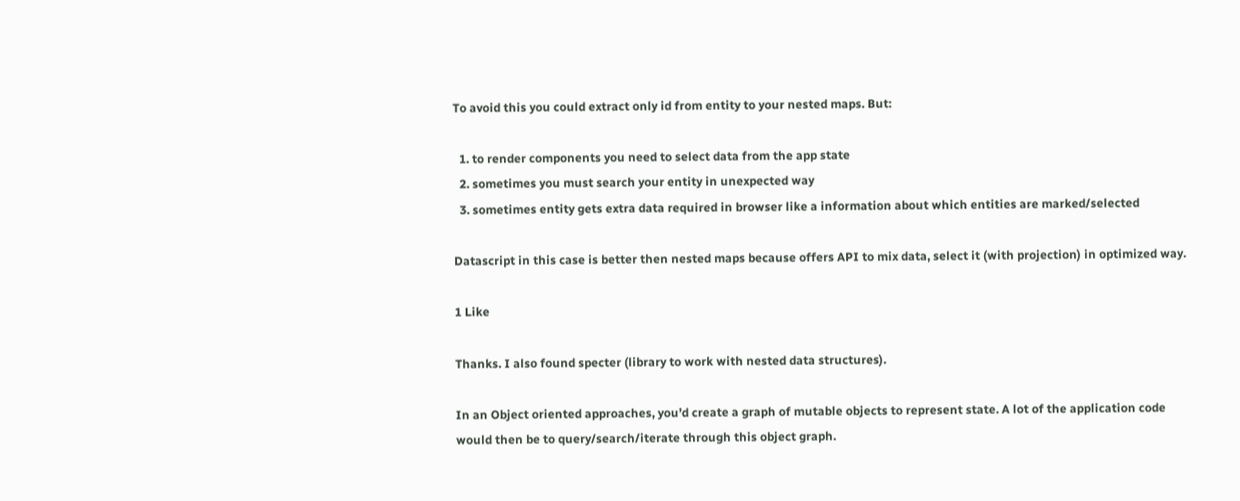To avoid this you could extract only id from entity to your nested maps. But:

  1. to render components you need to select data from the app state
  2. sometimes you must search your entity in unexpected way
  3. sometimes entity gets extra data required in browser like a information about which entities are marked/selected

Datascript in this case is better then nested maps because offers API to mix data, select it (with projection) in optimized way.

1 Like

Thanks. I also found specter (library to work with nested data structures).

In an Object oriented approaches, you’d create a graph of mutable objects to represent state. A lot of the application code would then be to query/search/iterate through this object graph.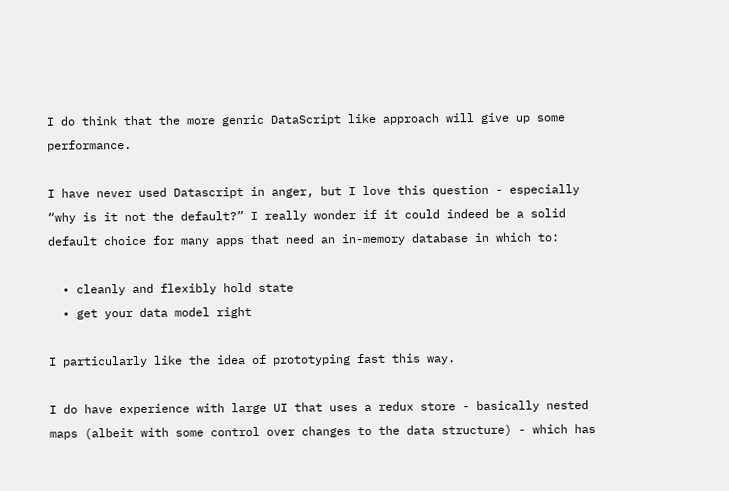I do think that the more genric DataScript like approach will give up some performance.

I have never used Datascript in anger, but I love this question - especially “why is it not the default?” I really wonder if it could indeed be a solid default choice for many apps that need an in-memory database in which to:

  • cleanly and flexibly hold state
  • get your data model right

I particularly like the idea of prototyping fast this way.

I do have experience with large UI that uses a redux store - basically nested maps (albeit with some control over changes to the data structure) - which has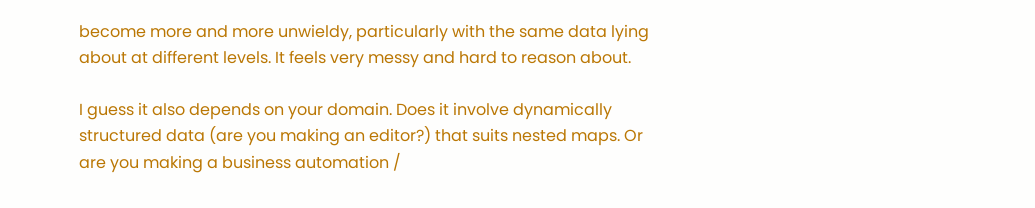become more and more unwieldy, particularly with the same data lying about at different levels. It feels very messy and hard to reason about.

I guess it also depends on your domain. Does it involve dynamically structured data (are you making an editor?) that suits nested maps. Or are you making a business automation /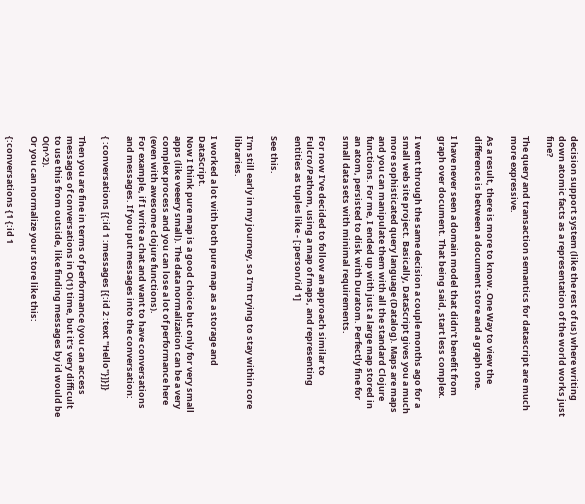decision support system (like the rest of us) where writing down atomic facts as a representation of the world works just fine?

The query and transaction semantics for datascript are much more expressive.

As a result, there is more to know. One Way to view the difference is between a document store and a graph one.

I have never seen a domain model that didn’t benefit from graph over document. That being said, start less complex.

I went through the same decision a couple months ago for a small web site project. Basically, DataScript gives you a much more sophisticated query language (Datalog). Maps are maps and you can manipulate them with all the standard Clojure functions. For me, I ended up with just a large map stored in an atom, persisted to disk with Duratom. Perfectly fine for small data sets with minimal requirements.

For now I’ve decided to follow an approach similar to Fulcro/Pathom, using a map of maps, and representing entities as tuples like - [:person/id 1]

See this.

I’m still early in my journey, so I’m trying to stay within core libraries.

I worked a lot with both pure map as a storage and DataScript.
Now I think pure map is a good choice but only for very small apps (like veeery small). The data normalization can be a very complex process and you can lose a lot of performance here (even with awesome clojure functions).
For example, if I write a chat and want to have conversations and messages. If you put messages into the conversation:

{ :conversations [{:id 1 :messages [{:id 2 :text "Hello"}]}]}

Then you are fine in terms of performance (you can access messages of conversations in O(1) time, but it’s very difficult to use this from outside, like finding messages by id would be O(n^2).
Or you can normalize your store like this:

{:conversations {1 {:id 1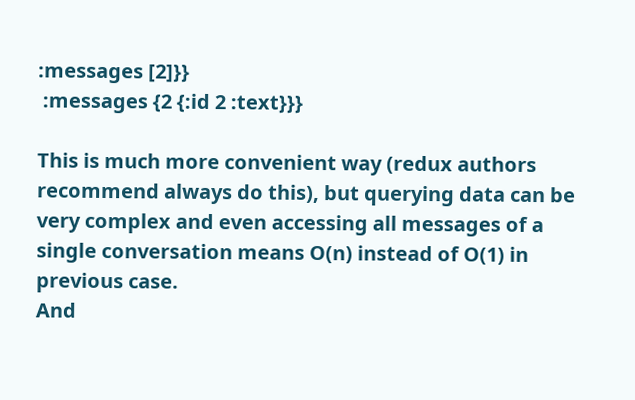:messages [2]}}
 :messages {2 {:id 2 :text}}}

This is much more convenient way (redux authors recommend always do this), but querying data can be very complex and even accessing all messages of a single conversation means O(n) instead of O(1) in previous case.
And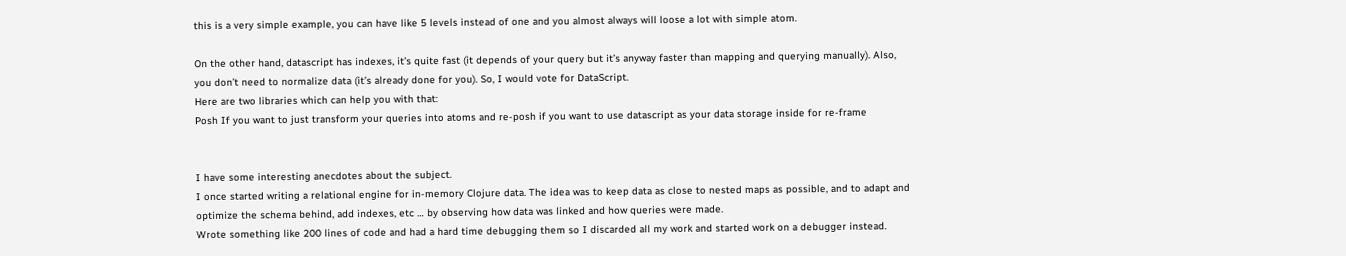this is a very simple example, you can have like 5 levels instead of one and you almost always will loose a lot with simple atom.

On the other hand, datascript has indexes, it’s quite fast (it depends of your query but it’s anyway faster than mapping and querying manually). Also, you don’t need to normalize data (it’s already done for you). So, I would vote for DataScript.
Here are two libraries which can help you with that:
Posh If you want to just transform your queries into atoms and re-posh if you want to use datascript as your data storage inside for re-frame


I have some interesting anecdotes about the subject.
I once started writing a relational engine for in-memory Clojure data. The idea was to keep data as close to nested maps as possible, and to adapt and optimize the schema behind, add indexes, etc … by observing how data was linked and how queries were made.
Wrote something like 200 lines of code and had a hard time debugging them so I discarded all my work and started work on a debugger instead.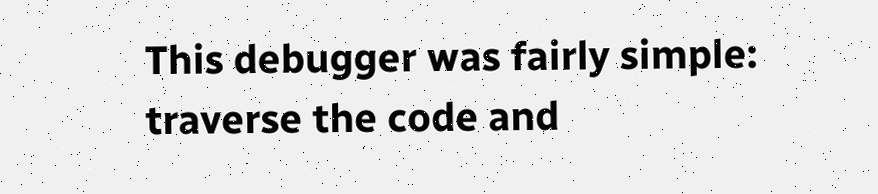This debugger was fairly simple: traverse the code and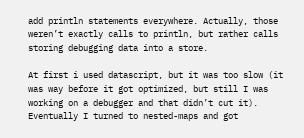add println statements everywhere. Actually, those weren’t exactly calls to println, but rather calls storing debugging data into a store.

At first i used datascript, but it was too slow (it was way before it got optimized, but still I was working on a debugger and that didn’t cut it). Eventually I turned to nested-maps and got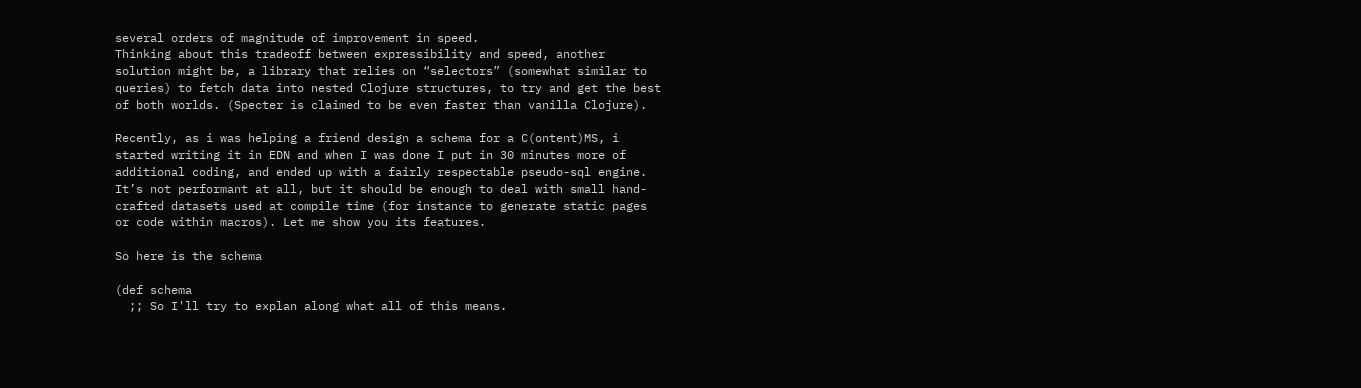several orders of magnitude of improvement in speed.
Thinking about this tradeoff between expressibility and speed, another solution might be, a library that relies on “selectors” (somewhat similar to queries) to fetch data into nested Clojure structures, to try and get the best of both worlds. (Specter is claimed to be even faster than vanilla Clojure).

Recently, as i was helping a friend design a schema for a C(ontent)MS, i started writing it in EDN and when I was done I put in 30 minutes more of additional coding, and ended up with a fairly respectable pseudo-sql engine. It’s not performant at all, but it should be enough to deal with small hand-crafted datasets used at compile time (for instance to generate static pages or code within macros). Let me show you its features.

So here is the schema

(def schema
  ;; So I'll try to explan along what all of this means.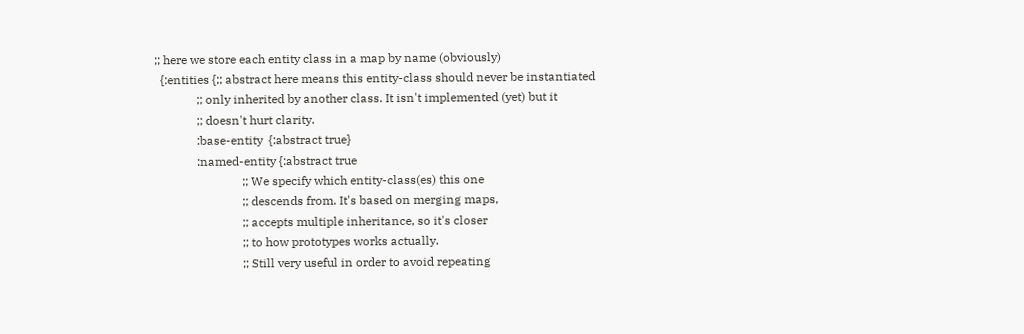;; here we store each entity class in a map by name (obviously)
  {:entities {;; abstract here means this entity-class should never be instantiated
              ;; only inherited by another class. It isn't implemented (yet) but it
              ;; doesn't hurt clarity.
              :base-entity  {:abstract true}
              :named-entity {:abstract true
                             ;; We specify which entity-class(es) this one
                             ;; descends from. It's based on merging maps,
                             ;; accepts multiple inheritance, so it's closer
                             ;; to how prototypes works actually.
                             ;; Still very useful in order to avoid repeating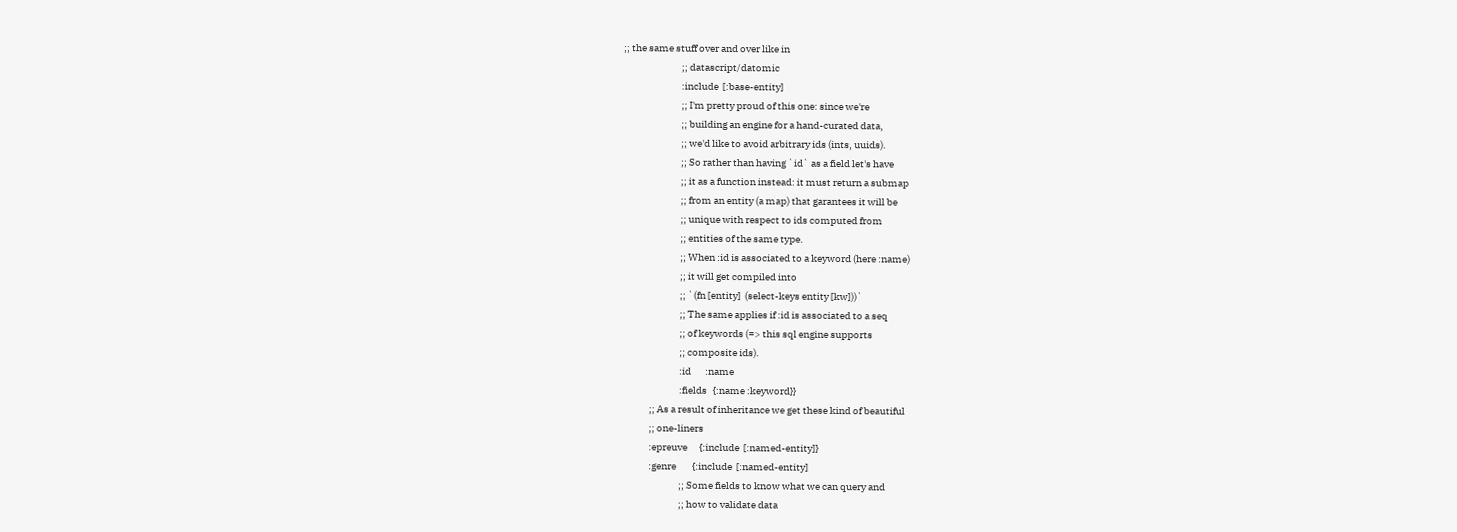;; the same stuff over and over like in
                             ;; datascript/datomic
                             :include  [:base-entity]
                             ;; I'm pretty proud of this one: since we're
                             ;; building an engine for a hand-curated data,
                             ;; we'd like to avoid arbitrary ids (ints, uuids).
                             ;; So rather than having `id` as a field let's have
                             ;; it as a function instead: it must return a submap
                             ;; from an entity (a map) that garantees it will be
                             ;; unique with respect to ids computed from
                             ;; entities of the same type.
                             ;; When :id is associated to a keyword (here :name)
                             ;; it will get compiled into
                             ;; `(fn [entity]  (select-keys entity [kw]))`
                             ;; The same applies if :id is associated to a seq
                             ;; of keywords (=> this sql engine supports
                             ;; composite ids).
                             :id       :name
                             :fields   {:name :keyword}}
              ;; As a result of inheritance we get these kind of beautiful
              ;; one-liners
              :epreuve      {:include  [:named-entity]}
              :genre        {:include  [:named-entity]
                             ;; Some fields to know what we can query and
                             ;; how to validate data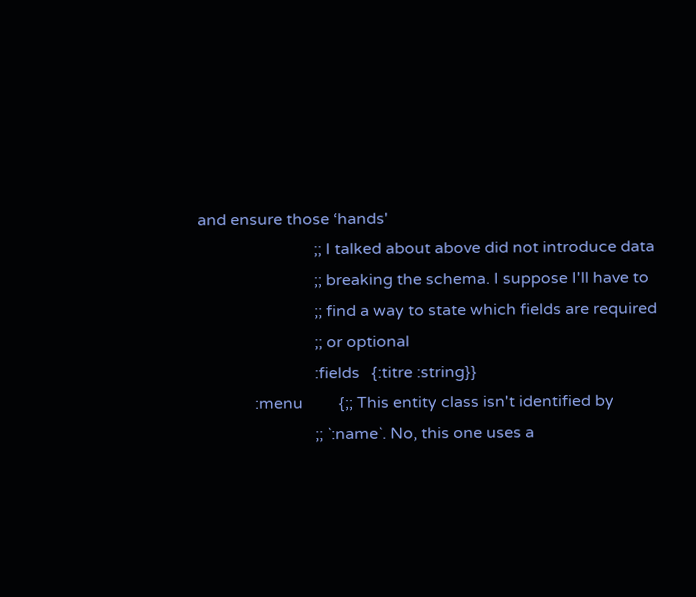and ensure those ‘hands'
                             ;; I talked about above did not introduce data
                             ;; breaking the schema. I suppose I'll have to
                             ;; find a way to state which fields are required
                             ;; or optional
                             :fields   {:titre :string}}
              :menu         {;; This entity class isn't identified by
                             ;; `:name`. No, this one uses a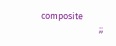composite
                             ;;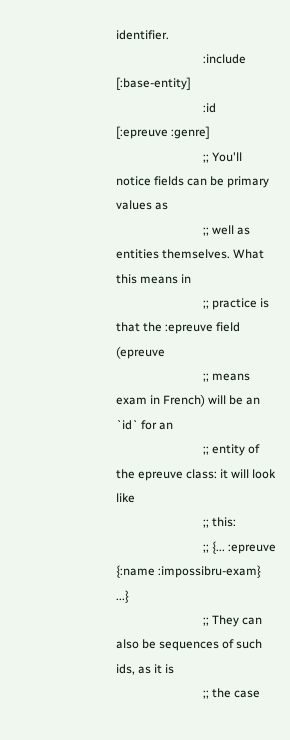identifier.
                             :include  [:base-entity]
                             :id       [:epreuve :genre]
                             ;; You'll notice fields can be primary values as
                             ;; well as entities themselves. What this means in
                             ;; practice is that the :epreuve field (epreuve
                             ;; means exam in French) will be an `id` for an
                             ;; entity of the epreuve class: it will look like
                             ;; this:
                             ;; {... :epreuve {:name :impossibru-exam} ...}
                             ;; They can also be sequences of such ids, as it is
                             ;; the case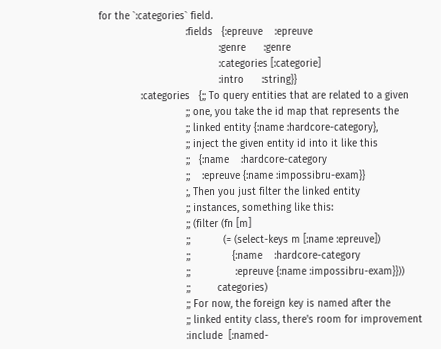for the `:categories` field.
                             :fields   {:epreuve    :epreuve
                                        :genre      :genre
                                        :categories [:categorie]
                                        :intro      :string}}
              :categories   {;; To query entities that are related to a given
                             ;; one, you take the id map that represents the
                             ;; linked entity {:name :hardcore-category},
                             ;; inject the given entity id into it like this
                             ;;   {:name    :hardcore-category
                             ;;    :epreuve {:name :impossibru-exam}}
                             ;, Then you just filter the linked entity
                             ;; instances, something like this:
                             ;; (filter (fn [m]
                             ;;           (= (select-keys m [:name :epreuve])
                             ;;              {:name    :hardcore-category
                             ;;               :epreuve {:name :impossibru-exam}}))
                             ;;         categories)
                             ;; For now, the foreign key is named after the
                             ;; linked entity class, there's room for improvement
                             :include  [:named-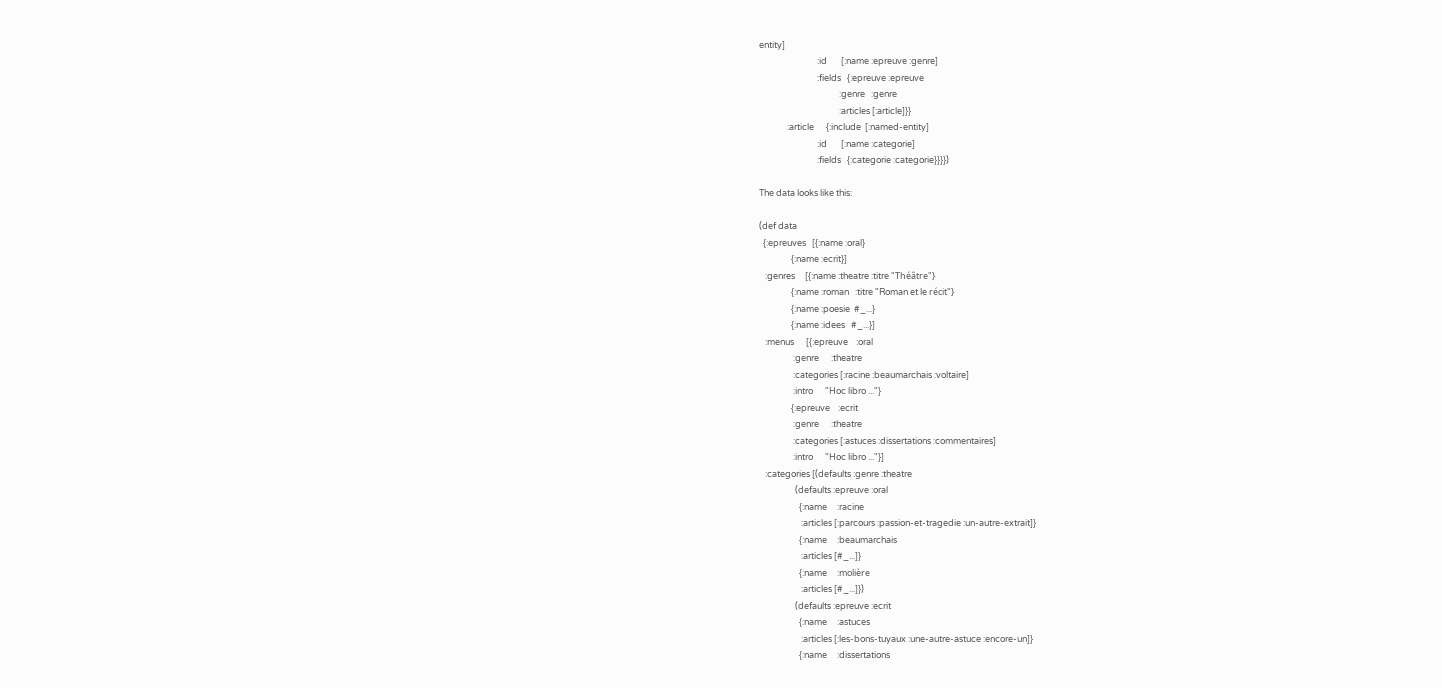entity]
                             :id       [:name :epreuve :genre]
                             :fields   {:epreuve :epreuve
                                        :genre   :genre
                                        :articles [:article]}}
              :article      {:include  [:named-entity]
                             :id       [:name :categorie]
                             :fields   {:categorie :categorie}}}})

The data looks like this:

(def data
  {:epreuves   [{:name :oral}
                {:name :ecrit}]
   :genres     [{:name :theatre :titre "Théâtre"}
                {:name :roman   :titre "Roman et le récit"}
                {:name :poesie  #_...}
                {:name :idees   #_...}]
   :menus      [{:epreuve    :oral
                 :genre      :theatre
                 :categories [:racine :beaumarchais :voltaire]
                 :intro      "Hoc libro ..."}
                {:epreuve    :ecrit
                 :genre      :theatre
                 :categories [:astuces :dissertations :commentaires]
                 :intro      "Hoc libro ..."}]
   :categories [(defaults :genre :theatre
                  (defaults :epreuve :oral
                    {:name     :racine
                     :articles [:parcours :passion-et-tragedie :un-autre-extrait]}
                    {:name     :beaumarchais
                     :articles [#_...]}
                    {:name     :molière
                     :articles [#_...]})
                  (defaults :epreuve :ecrit
                    {:name     :astuces
                     :articles [:les-bons-tuyaux :une-autre-astuce :encore-un]}
                    {:name     :dissertations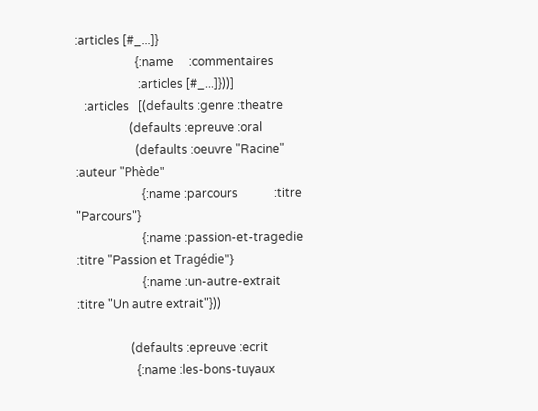:articles [#_...]}
                    {:name     :commentaires
                     :articles [#_...]}))]
   :articles   [(defaults :genre :theatre
                  (defaults :epreuve :oral
                    (defaults :oeuvre "Racine" :auteur "Phède"
                      {:name :parcours            :titre "Parcours"}
                      {:name :passion-et-tragedie :titre "Passion et Tragédie"}
                      {:name :un-autre-extrait    :titre "Un autre extrait"}))

                  (defaults :epreuve :ecrit
                    {:name :les-bons-tuyaux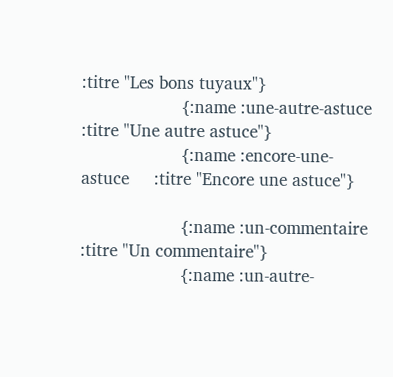:titre "Les bons tuyaux"}
                    {:name :une-autre-astuce      :titre "Une autre astuce"}
                    {:name :encore-une-astuce     :titre "Encore une astuce"}

                    {:name :un-commentaire        :titre "Un commentaire"}
                    {:name :un-autre-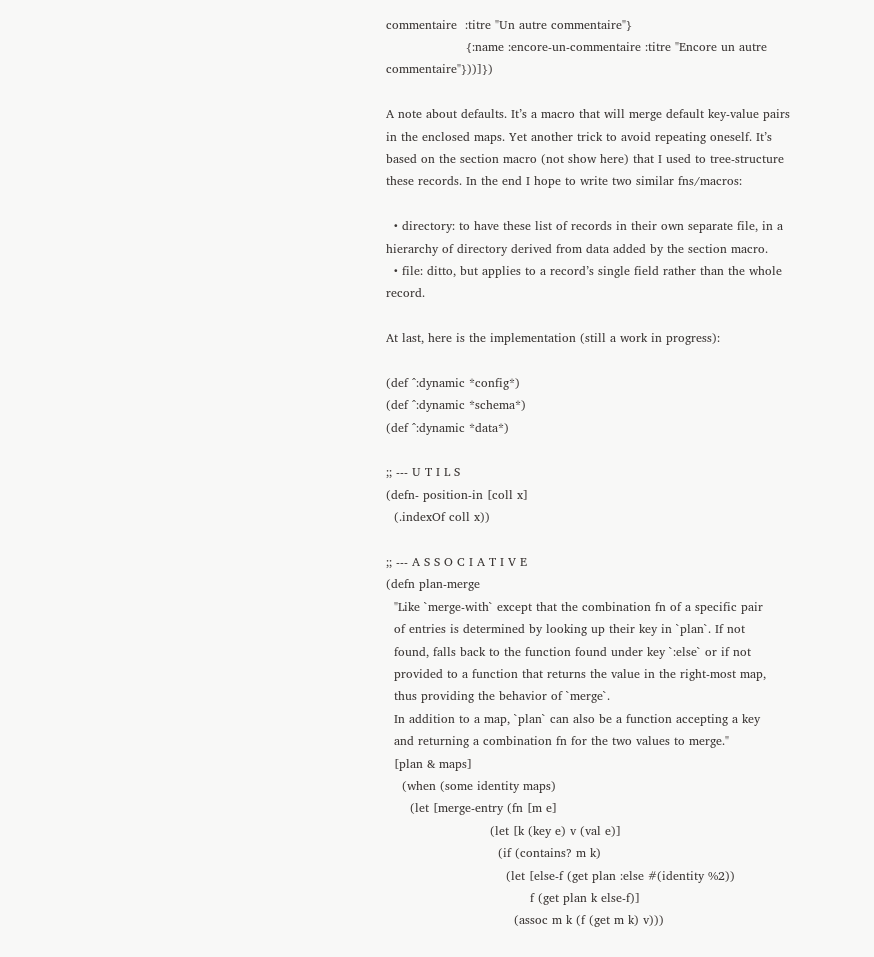commentaire  :titre "Un autre commentaire"}
                    {:name :encore-un-commentaire :titre "Encore un autre commentaire"}))]})

A note about defaults. It’s a macro that will merge default key-value pairs in the enclosed maps. Yet another trick to avoid repeating oneself. It’s based on the section macro (not show here) that I used to tree-structure these records. In the end I hope to write two similar fns/macros:

  • directory: to have these list of records in their own separate file, in a hierarchy of directory derived from data added by the section macro.
  • file: ditto, but applies to a record’s single field rather than the whole record.

At last, here is the implementation (still a work in progress):

(def ^:dynamic *config*)
(def ^:dynamic *schema*)
(def ^:dynamic *data*)

;; --- U T I L S
(defn- position-in [coll x]
  (.indexOf coll x))

;; --- A S S O C I A T I V E
(defn plan-merge
  "Like `merge-with` except that the combination fn of a specific pair
  of entries is determined by looking up their key in `plan`. If not
  found, falls back to the function found under key `:else` or if not
  provided to a function that returns the value in the right-most map,
  thus providing the behavior of `merge`.
  In addition to a map, `plan` can also be a function accepting a key
  and returning a combination fn for the two values to merge."
  [plan & maps]
    (when (some identity maps)
      (let [merge-entry (fn [m e]
                          (let [k (key e) v (val e)]
                            (if (contains? m k)
                              (let [else-f (get plan :else #(identity %2))
                                    f (get plan k else-f)]
                                (assoc m k (f (get m k) v)))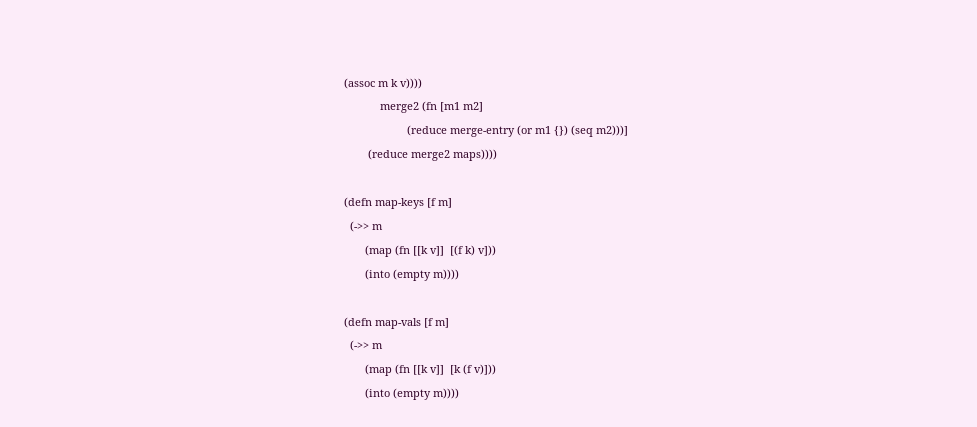(assoc m k v))))
            merge2 (fn [m1 m2]
                     (reduce merge-entry (or m1 {}) (seq m2)))]
        (reduce merge2 maps))))

(defn map-keys [f m]
  (->> m
       (map (fn [[k v]]  [(f k) v]))
       (into (empty m))))

(defn map-vals [f m]
  (->> m
       (map (fn [[k v]]  [k (f v)]))
       (into (empty m))))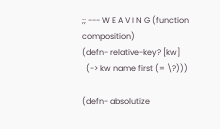;; --- W E A V I N G (function composition)
(defn- relative-key? [kw]
  (-> kw name first (= \?)))

(defn- absolutize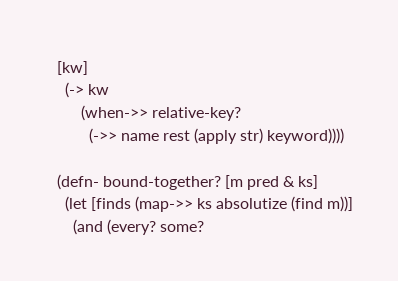[kw]
  (-> kw
      (when->> relative-key?
        (->> name rest (apply str) keyword))))

(defn- bound-together? [m pred & ks]
  (let [finds (map->> ks absolutize (find m))]
    (and (every? some?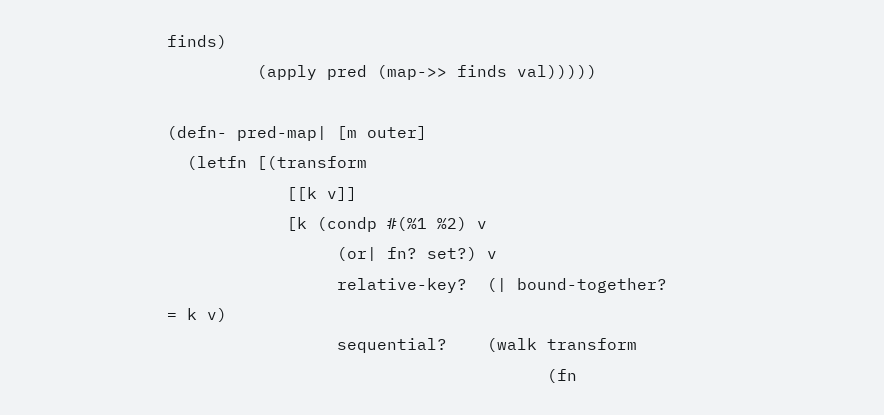finds)
         (apply pred (map->> finds val)))))

(defn- pred-map| [m outer]
  (letfn [(transform
            [[k v]]
            [k (condp #(%1 %2) v
                 (or| fn? set?) v
                 relative-key?  (| bound-together? = k v)
                 sequential?    (walk transform
                                      (fn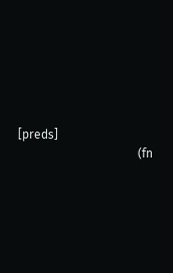[preds]
                                        (fn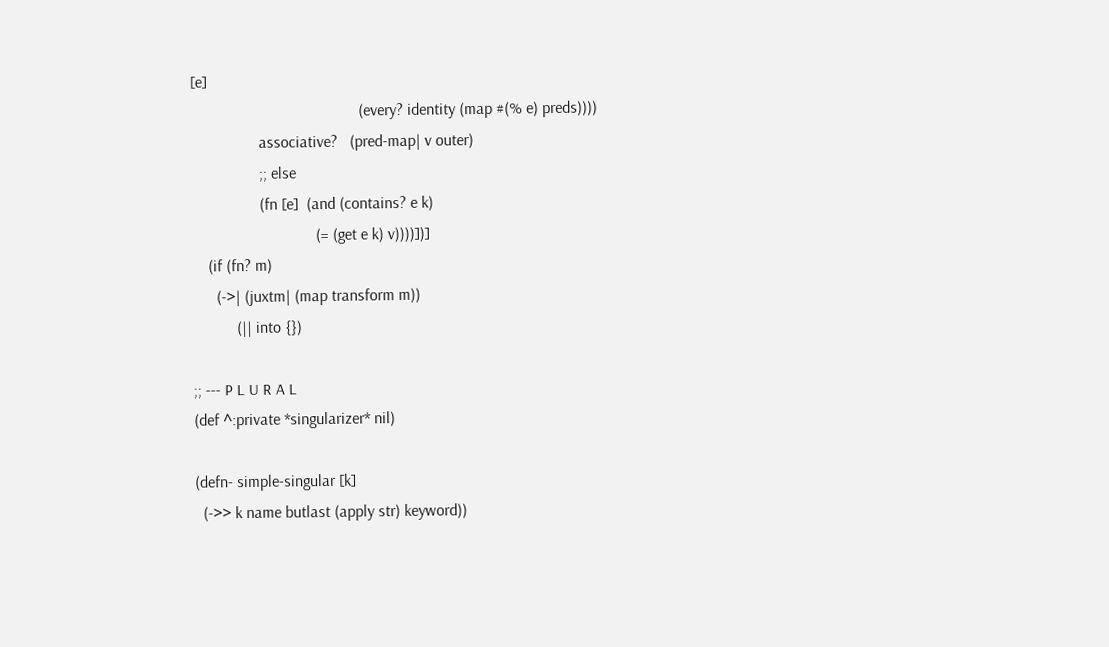[e]
                                          (every? identity (map #(% e) preds))))
                 associative?   (pred-map| v outer)
                 ;; else
                 (fn [e]  (and (contains? e k)
                               (= (get e k) v))))])]
    (if (fn? m)
      (->| (juxtm| (map transform m))
           (|| into {})

;; --- P L U R A L
(def ^:private *singularizer* nil)

(defn- simple-singular [k]
  (->> k name butlast (apply str) keyword))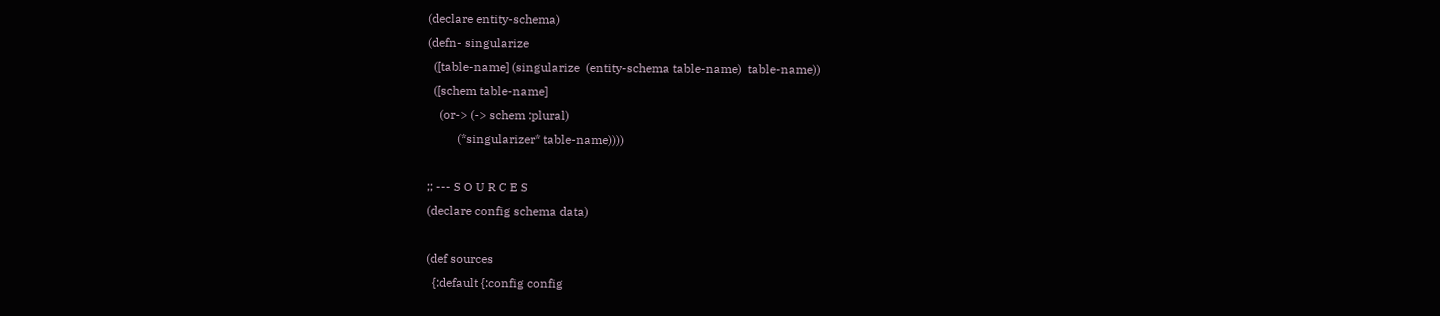(declare entity-schema)
(defn- singularize
  ([table-name] (singularize  (entity-schema table-name)  table-name))
  ([schem table-name]
    (or-> (-> schem :plural)
          (*singularizer* table-name))))

;; --- S O U R C E S
(declare config schema data)

(def sources
  {:default {:config config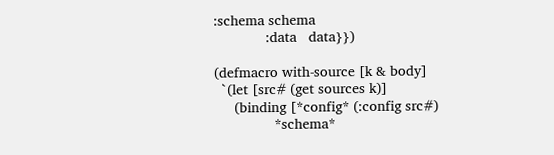:schema schema
             :data   data}})

(defmacro with-source [k & body]
  `(let [src# (get sources k)]
     (binding [*config* (:config src#)
               *schema*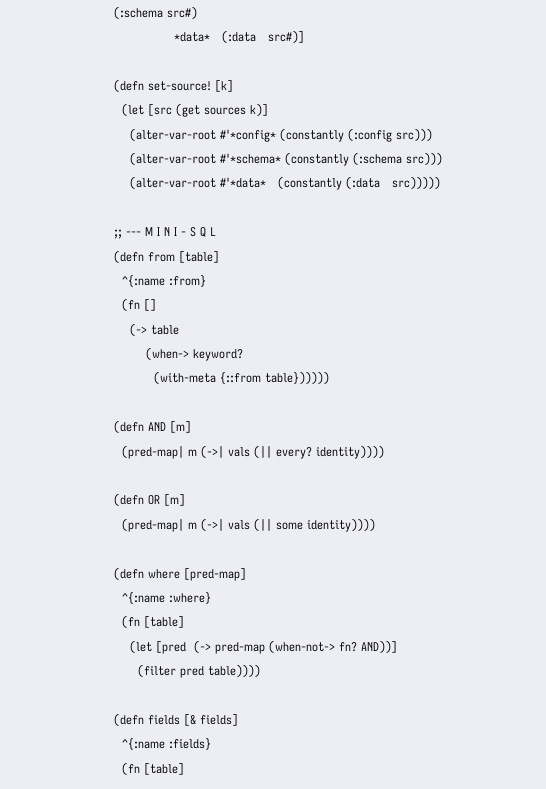(:schema src#)
               *data*   (:data   src#)]

(defn set-source! [k]
  (let [src (get sources k)]
    (alter-var-root #'*config* (constantly (:config src)))
    (alter-var-root #'*schema* (constantly (:schema src)))
    (alter-var-root #'*data*   (constantly (:data   src)))))

;; --- M I N I - S Q L
(defn from [table]
  ^{:name :from}
  (fn []
    (-> table
        (when-> keyword?
          (with-meta {::from table})))))

(defn AND [m]
  (pred-map| m (->| vals (|| every? identity))))

(defn OR [m]
  (pred-map| m (->| vals (|| some identity))))

(defn where [pred-map]
  ^{:name :where}
  (fn [table]
    (let [pred  (-> pred-map (when-not-> fn? AND))]
      (filter pred table))))

(defn fields [& fields]
  ^{:name :fields}
  (fn [table]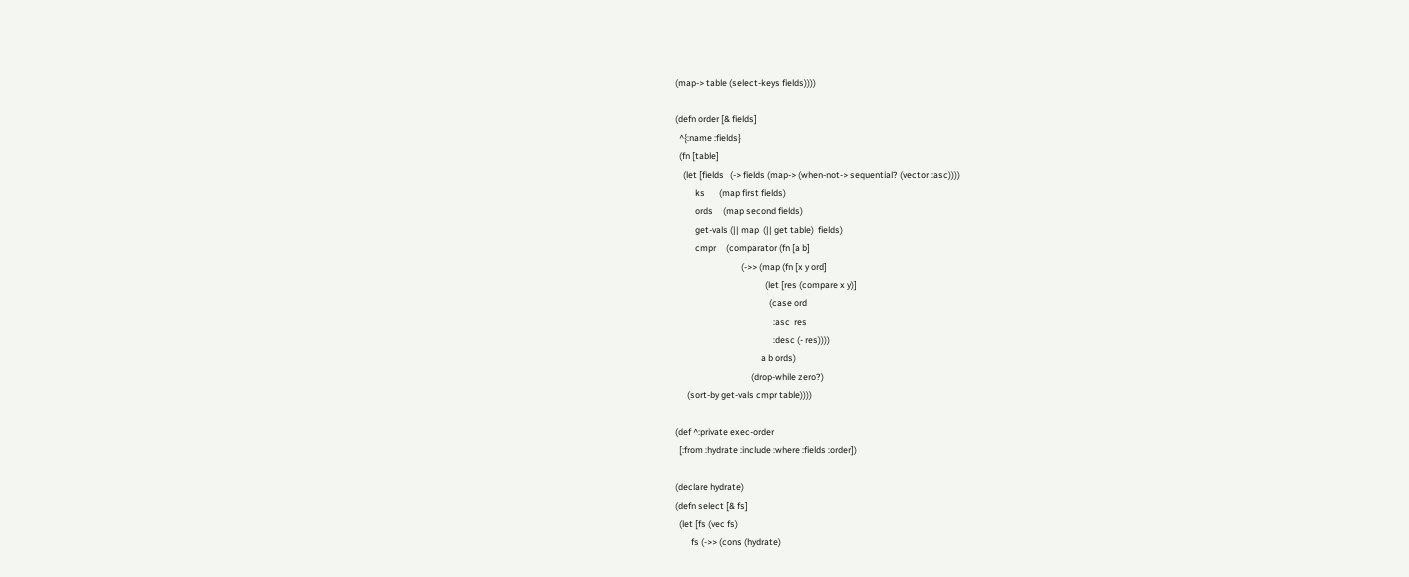(map-> table (select-keys fields))))

(defn order [& fields]
  ^{:name :fields}
  (fn [table]
    (let [fields   (-> fields (map-> (when-not-> sequential? (vector :asc))))
          ks       (map first fields)
          ords     (map second fields)
          get-vals (|| map  (|| get table)  fields)
          cmpr     (comparator (fn [a b]
                                 (->> (map (fn [x y ord]
                                             (let [res (compare x y)]
                                               (case ord
                                                 :asc  res
                                                 :desc (- res))))
                                           a b ords)
                                      (drop-while zero?)
      (sort-by get-vals cmpr table))))

(def ^:private exec-order
  [:from :hydrate :include :where :fields :order])

(declare hydrate)
(defn select [& fs]
  (let [fs (vec fs)
        fs (->> (cons (hydrate)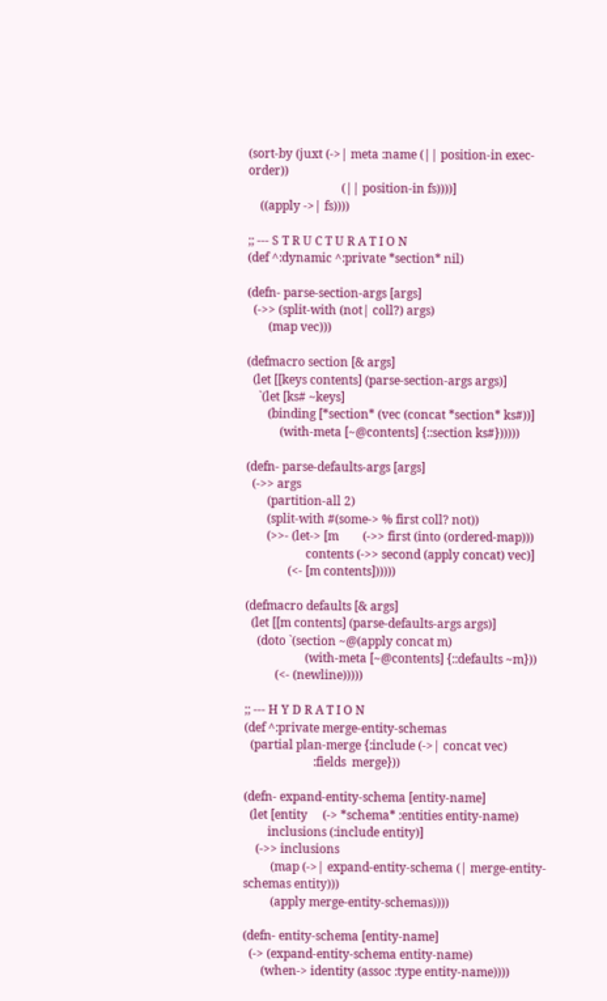(sort-by (juxt (->| meta :name (|| position-in exec-order))
                               (|| position-in fs))))]
    ((apply ->| fs))))

;; --- S T R U C T U R A T I O N
(def ^:dynamic ^:private *section* nil)

(defn- parse-section-args [args]
  (->> (split-with (not| coll?) args)
       (map vec)))

(defmacro section [& args]
  (let [[keys contents] (parse-section-args args)]
    `(let [ks# ~keys]
       (binding [*section* (vec (concat *section* ks#))]
           (with-meta [~@contents] {::section ks#})))))

(defn- parse-defaults-args [args]
  (->> args
       (partition-all 2)
       (split-with #(some-> % first coll? not))
       (>>- (let-> [m        (->> first (into (ordered-map)))
                    contents (->> second (apply concat) vec)]
              (<- [m contents])))))

(defmacro defaults [& args]
  (let [[m contents] (parse-defaults-args args)]
    (doto `(section ~@(apply concat m)
                    (with-meta [~@contents] {::defaults ~m}))
          (<- (newline)))))

;; --- H Y D R A T I O N
(def ^:private merge-entity-schemas
  (partial plan-merge {:include (->| concat vec)
                       :fields  merge}))

(defn- expand-entity-schema [entity-name]
  (let [entity     (-> *schema* :entities entity-name)
        inclusions (:include entity)]
    (->> inclusions
         (map (->| expand-entity-schema (| merge-entity-schemas entity)))
         (apply merge-entity-schemas))))

(defn- entity-schema [entity-name]
  (-> (expand-entity-schema entity-name)
      (when-> identity (assoc :type entity-name))))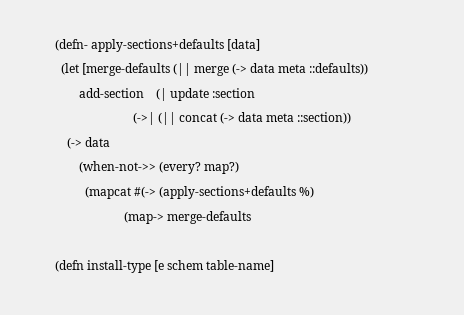(defn- apply-sections+defaults [data]
  (let [merge-defaults (|| merge (-> data meta ::defaults))
        add-section    (| update :section
                          (->| (|| concat (-> data meta ::section))
    (-> data
        (when-not->> (every? map?)
          (mapcat #(-> (apply-sections+defaults %)
                       (map-> merge-defaults

(defn install-type [e schem table-name]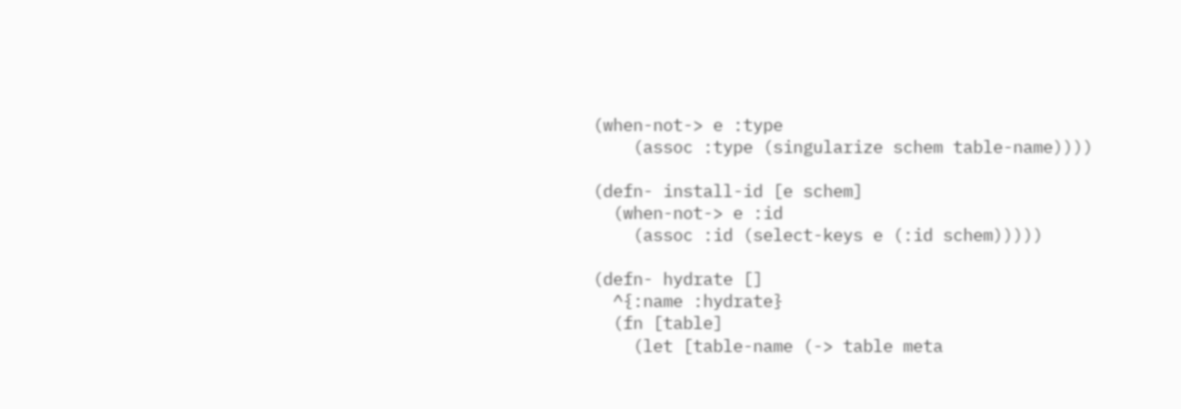(when-not-> e :type
    (assoc :type (singularize schem table-name))))

(defn- install-id [e schem]
  (when-not-> e :id
    (assoc :id (select-keys e (:id schem)))))

(defn- hydrate []
  ^{:name :hydrate}
  (fn [table]
    (let [table-name (-> table meta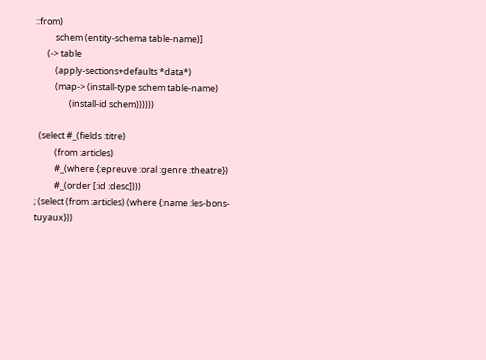::from)
          schem (entity-schema table-name)]
      (-> table
          (apply-sections+defaults *data*)
          (map-> (install-type schem table-name)
                 (install-id schem))))))

  (select #_(fields :titre)
          (from :articles)
          #_(where {:epreuve :oral :genre :theatre})
          #_(order [:id :desc])))
; (select (from :articles) (where {:name :les-bons-tuyaux}))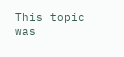This topic was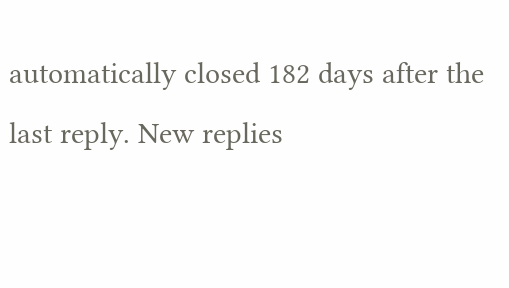automatically closed 182 days after the last reply. New replies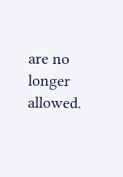are no longer allowed.